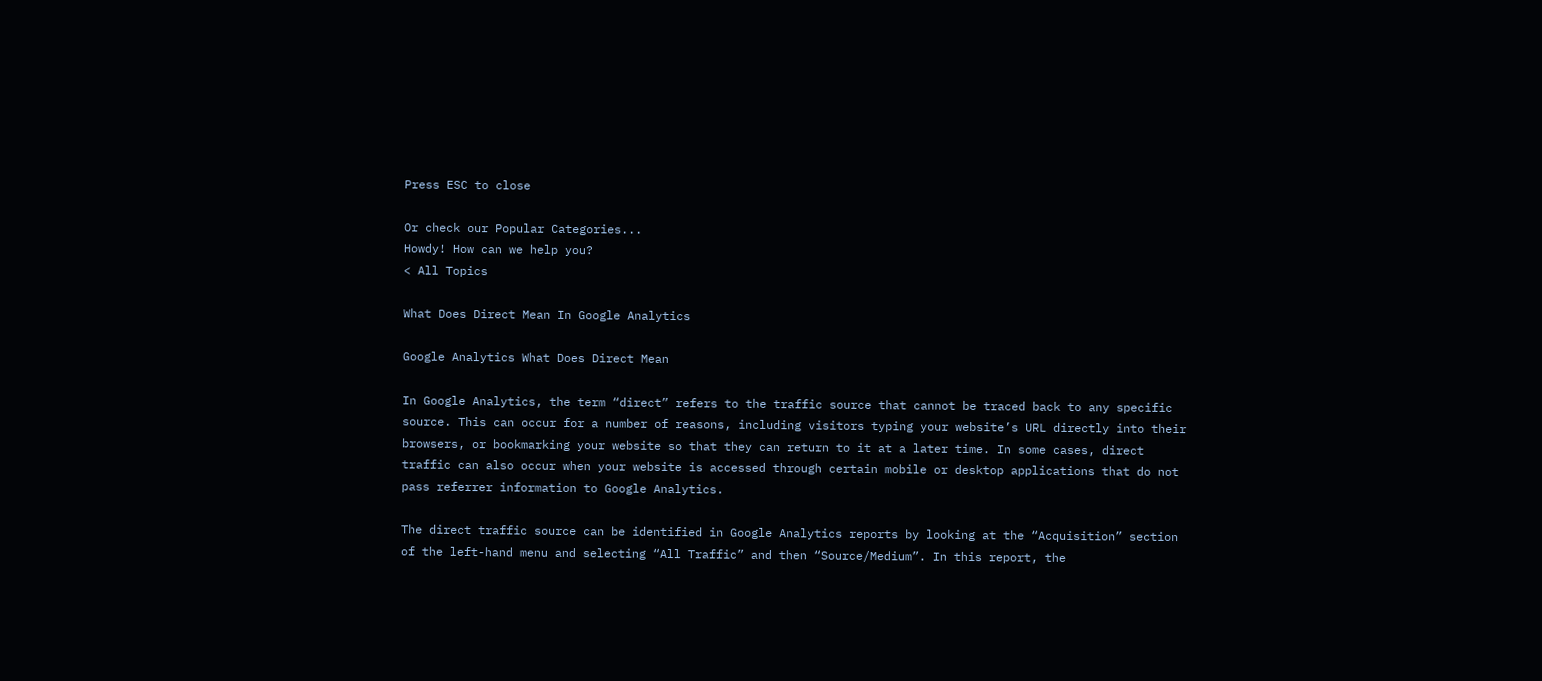Press ESC to close

Or check our Popular Categories...
Howdy! How can we help you?
< All Topics

What Does Direct Mean In Google Analytics

Google Analytics What Does Direct Mean

In Google Analytics, the term “direct” refers to the traffic source that cannot be traced back to any specific source. This can occur for a number of reasons, including visitors typing your website’s URL directly into their browsers, or bookmarking your website so that they can return to it at a later time. In some cases, direct traffic can also occur when your website is accessed through certain mobile or desktop applications that do not pass referrer information to Google Analytics.

The direct traffic source can be identified in Google Analytics reports by looking at the “Acquisition” section of the left-hand menu and selecting “All Traffic” and then “Source/Medium”. In this report, the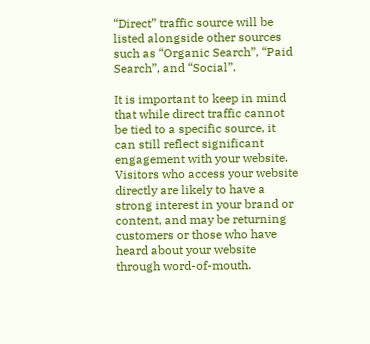“Direct” traffic source will be listed alongside other sources such as “Organic Search”, “Paid Search”, and “Social”.

It is important to keep in mind that while direct traffic cannot be tied to a specific source, it can still reflect significant engagement with your website. Visitors who access your website directly are likely to have a strong interest in your brand or content, and may be returning customers or those who have heard about your website through word-of-mouth.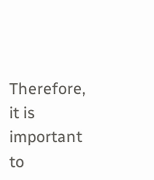Therefore, it is important to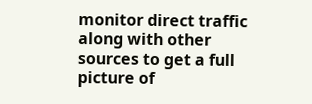monitor direct traffic along with other sources to get a full picture of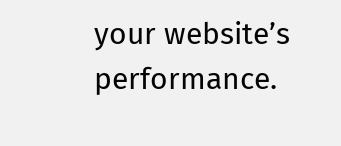your website’s performance.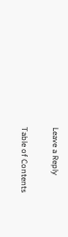Leave a Reply

Table of Contents